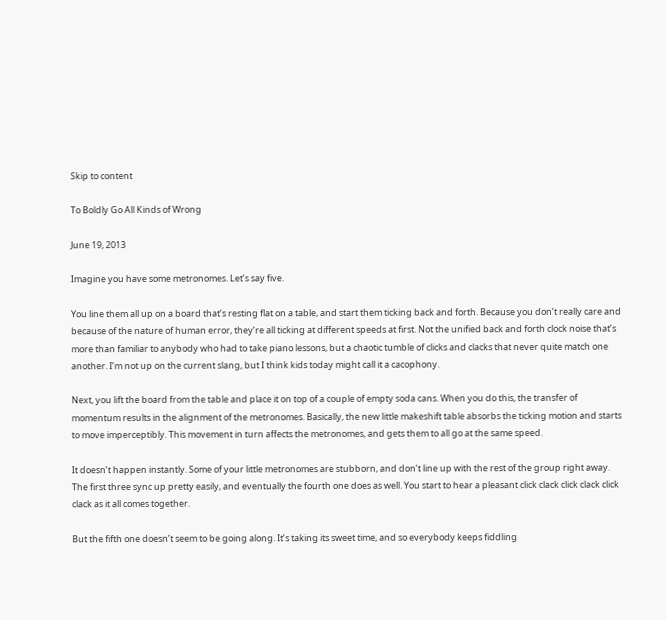Skip to content

To Boldly Go All Kinds of Wrong

June 19, 2013

Imagine you have some metronomes. Let’s say five.

You line them all up on a board that’s resting flat on a table, and start them ticking back and forth. Because you don’t really care and because of the nature of human error, they’re all ticking at different speeds at first. Not the unified back and forth clock noise that’s more than familiar to anybody who had to take piano lessons, but a chaotic tumble of clicks and clacks that never quite match one another. I’m not up on the current slang, but I think kids today might call it a cacophony.

Next, you lift the board from the table and place it on top of a couple of empty soda cans. When you do this, the transfer of momentum results in the alignment of the metronomes. Basically, the new little makeshift table absorbs the ticking motion and starts to move imperceptibly. This movement in turn affects the metronomes, and gets them to all go at the same speed.

It doesn’t happen instantly. Some of your little metronomes are stubborn, and don’t line up with the rest of the group right away. The first three sync up pretty easily, and eventually the fourth one does as well. You start to hear a pleasant click clack click clack click clack as it all comes together.

But the fifth one doesn’t seem to be going along. It’s taking its sweet time, and so everybody keeps fiddling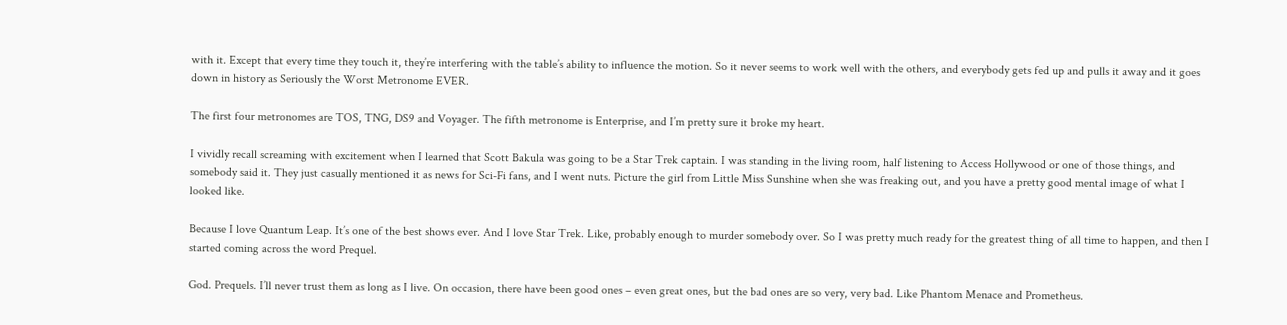with it. Except that every time they touch it, they’re interfering with the table’s ability to influence the motion. So it never seems to work well with the others, and everybody gets fed up and pulls it away and it goes down in history as Seriously the Worst Metronome EVER.

The first four metronomes are TOS, TNG, DS9 and Voyager. The fifth metronome is Enterprise, and I’m pretty sure it broke my heart.

I vividly recall screaming with excitement when I learned that Scott Bakula was going to be a Star Trek captain. I was standing in the living room, half listening to Access Hollywood or one of those things, and somebody said it. They just casually mentioned it as news for Sci-Fi fans, and I went nuts. Picture the girl from Little Miss Sunshine when she was freaking out, and you have a pretty good mental image of what I looked like.

Because I love Quantum Leap. It’s one of the best shows ever. And I love Star Trek. Like, probably enough to murder somebody over. So I was pretty much ready for the greatest thing of all time to happen, and then I started coming across the word Prequel.

God. Prequels. I’ll never trust them as long as I live. On occasion, there have been good ones – even great ones, but the bad ones are so very, very bad. Like Phantom Menace and Prometheus.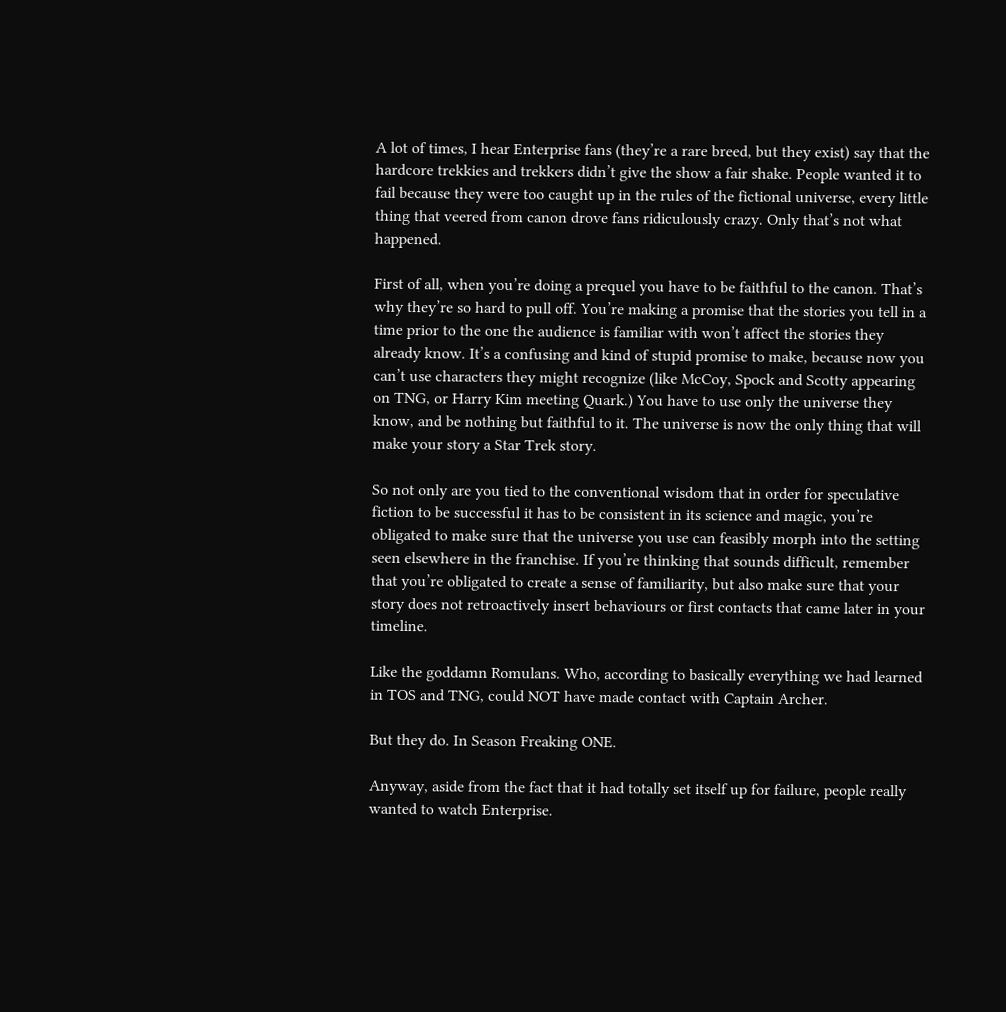A lot of times, I hear Enterprise fans (they’re a rare breed, but they exist) say that the hardcore trekkies and trekkers didn’t give the show a fair shake. People wanted it to fail because they were too caught up in the rules of the fictional universe, every little thing that veered from canon drove fans ridiculously crazy. Only that’s not what happened.

First of all, when you’re doing a prequel you have to be faithful to the canon. That’s why they’re so hard to pull off. You’re making a promise that the stories you tell in a time prior to the one the audience is familiar with won’t affect the stories they already know. It’s a confusing and kind of stupid promise to make, because now you can’t use characters they might recognize (like McCoy, Spock and Scotty appearing on TNG, or Harry Kim meeting Quark.) You have to use only the universe they know, and be nothing but faithful to it. The universe is now the only thing that will make your story a Star Trek story.

So not only are you tied to the conventional wisdom that in order for speculative fiction to be successful it has to be consistent in its science and magic, you’re obligated to make sure that the universe you use can feasibly morph into the setting seen elsewhere in the franchise. If you’re thinking that sounds difficult, remember that you’re obligated to create a sense of familiarity, but also make sure that your story does not retroactively insert behaviours or first contacts that came later in your timeline.

Like the goddamn Romulans. Who, according to basically everything we had learned in TOS and TNG, could NOT have made contact with Captain Archer.

But they do. In Season Freaking ONE.

Anyway, aside from the fact that it had totally set itself up for failure, people really wanted to watch Enterprise.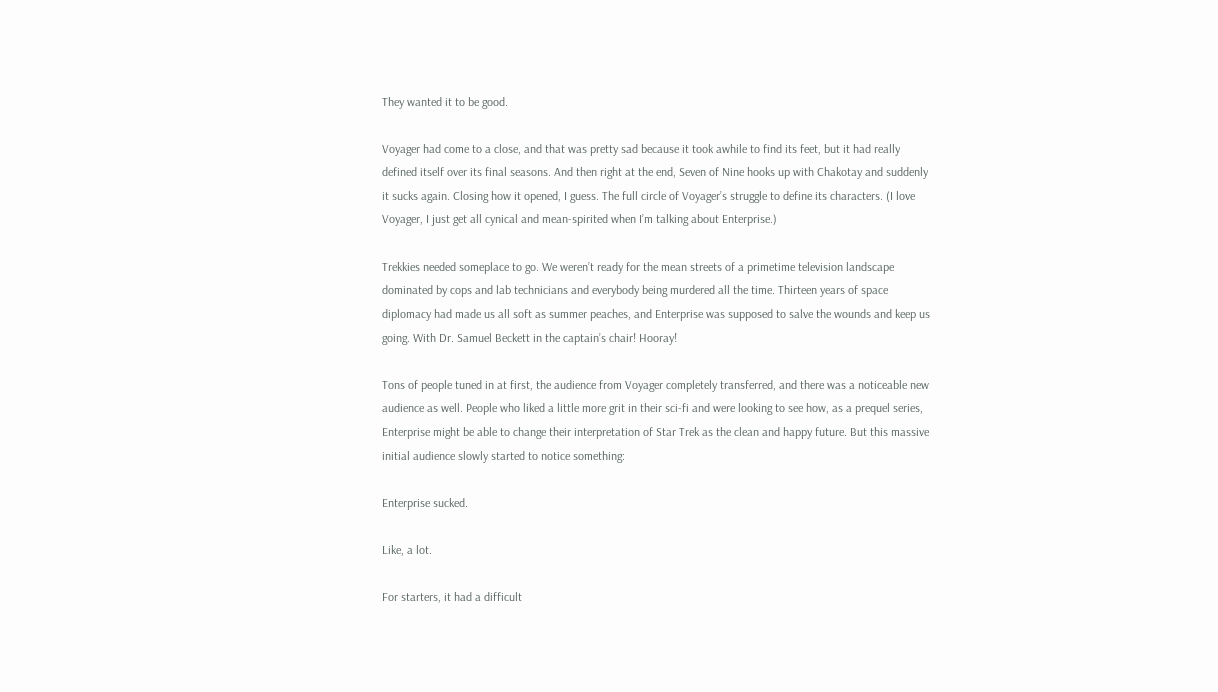They wanted it to be good.

Voyager had come to a close, and that was pretty sad because it took awhile to find its feet, but it had really defined itself over its final seasons. And then right at the end, Seven of Nine hooks up with Chakotay and suddenly it sucks again. Closing how it opened, I guess. The full circle of Voyager’s struggle to define its characters. (I love Voyager, I just get all cynical and mean-spirited when I’m talking about Enterprise.)

Trekkies needed someplace to go. We weren’t ready for the mean streets of a primetime television landscape dominated by cops and lab technicians and everybody being murdered all the time. Thirteen years of space diplomacy had made us all soft as summer peaches, and Enterprise was supposed to salve the wounds and keep us going. With Dr. Samuel Beckett in the captain’s chair! Hooray!

Tons of people tuned in at first, the audience from Voyager completely transferred, and there was a noticeable new audience as well. People who liked a little more grit in their sci-fi and were looking to see how, as a prequel series, Enterprise might be able to change their interpretation of Star Trek as the clean and happy future. But this massive initial audience slowly started to notice something:

Enterprise sucked.

Like, a lot.

For starters, it had a difficult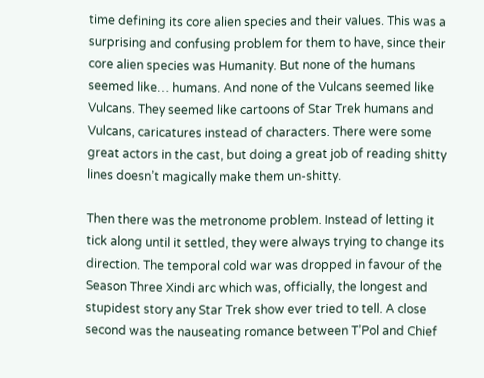time defining its core alien species and their values. This was a surprising and confusing problem for them to have, since their core alien species was Humanity. But none of the humans seemed like… humans. And none of the Vulcans seemed like Vulcans. They seemed like cartoons of Star Trek humans and Vulcans, caricatures instead of characters. There were some great actors in the cast, but doing a great job of reading shitty lines doesn’t magically make them un-shitty.

Then there was the metronome problem. Instead of letting it tick along until it settled, they were always trying to change its direction. The temporal cold war was dropped in favour of the Season Three Xindi arc which was, officially, the longest and stupidest story any Star Trek show ever tried to tell. A close second was the nauseating romance between T’Pol and Chief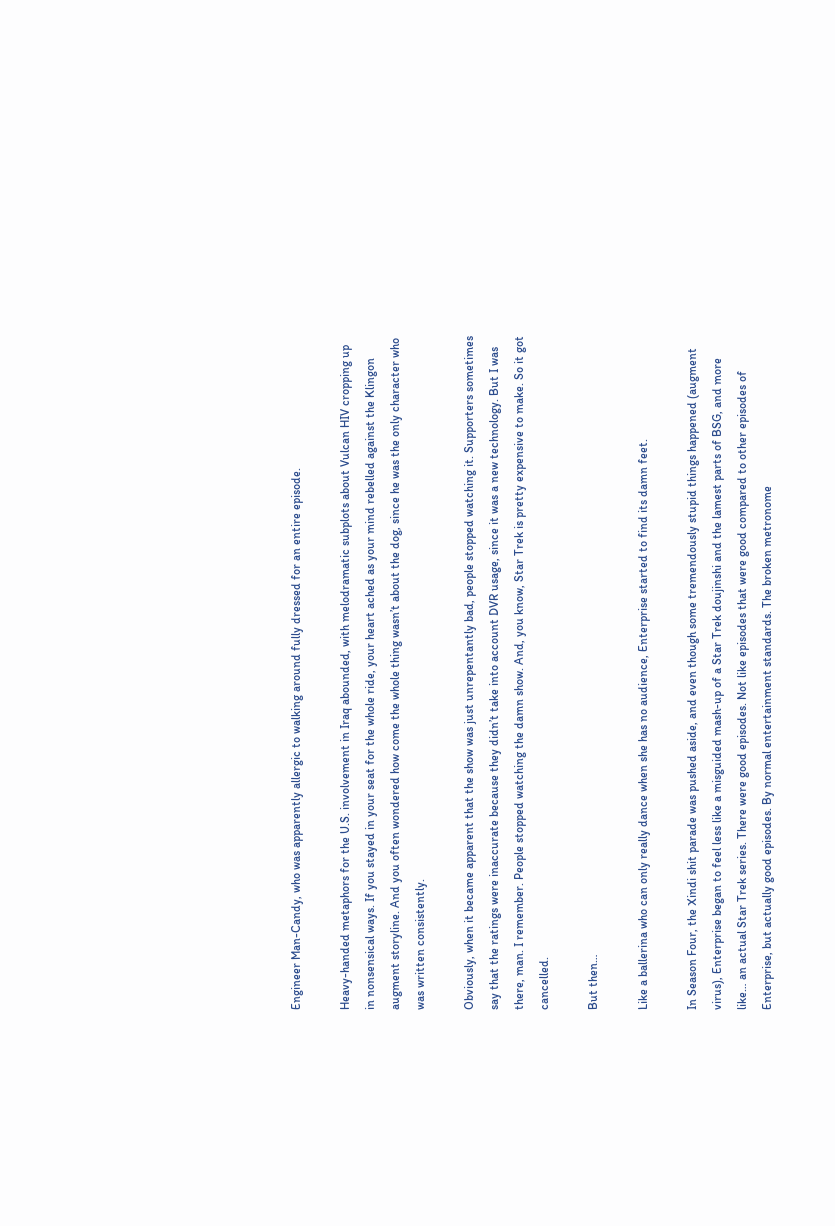Engineer Man-Candy, who was apparently allergic to walking around fully dressed for an entire episode.

Heavy-handed metaphors for the U.S. involvement in Iraq abounded, with melodramatic subplots about Vulcan HIV cropping up in nonsensical ways. If you stayed in your seat for the whole ride, your heart ached as your mind rebelled against the Klingon augment storyline. And you often wondered how come the whole thing wasn’t about the dog, since he was the only character who was written consistently.

Obviously, when it became apparent that the show was just unrepentantly bad, people stopped watching it. Supporters sometimes say that the ratings were inaccurate because they didn’t take into account DVR usage, since it was a new technology. But I was there, man. I remember. People stopped watching the damn show. And, you know, Star Trek is pretty expensive to make. So it got cancelled.

But then…

Like a ballerina who can only really dance when she has no audience, Enterprise started to find its damn feet.

In Season Four, the Xindi shit parade was pushed aside, and even though some tremendously stupid things happened (augment virus), Enterprise began to feel less like a misguided mash-up of a Star Trek doujinshi and the lamest parts of BSG, and more like… an actual Star Trek series. There were good episodes. Not like episodes that were good compared to other episodes of Enterprise, but actually good episodes. By normal entertainment standards. The broken metronome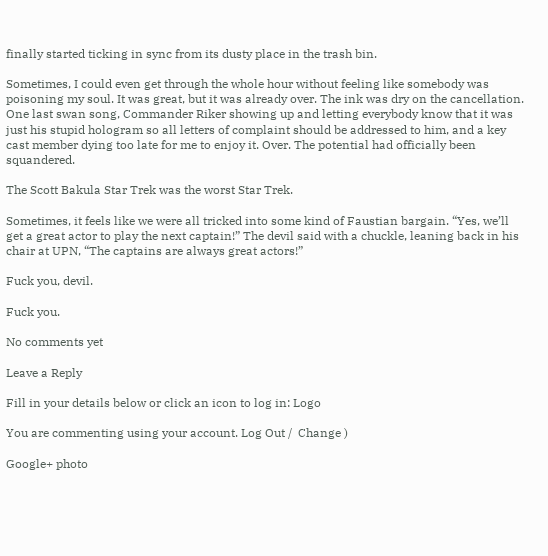finally started ticking in sync from its dusty place in the trash bin.

Sometimes, I could even get through the whole hour without feeling like somebody was poisoning my soul. It was great, but it was already over. The ink was dry on the cancellation. One last swan song, Commander Riker showing up and letting everybody know that it was just his stupid hologram so all letters of complaint should be addressed to him, and a key cast member dying too late for me to enjoy it. Over. The potential had officially been squandered.

The Scott Bakula Star Trek was the worst Star Trek.

Sometimes, it feels like we were all tricked into some kind of Faustian bargain. “Yes, we’ll get a great actor to play the next captain!” The devil said with a chuckle, leaning back in his chair at UPN, “The captains are always great actors!”

Fuck you, devil.

Fuck you.

No comments yet

Leave a Reply

Fill in your details below or click an icon to log in: Logo

You are commenting using your account. Log Out /  Change )

Google+ photo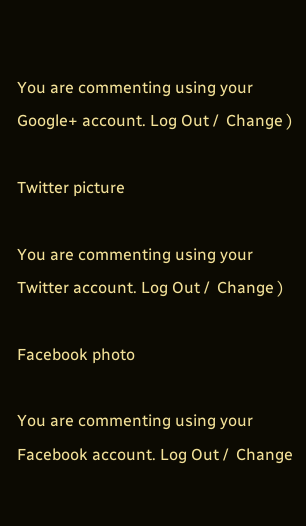You are commenting using your Google+ account. Log Out /  Change )

Twitter picture

You are commenting using your Twitter account. Log Out /  Change )

Facebook photo

You are commenting using your Facebook account. Log Out /  Change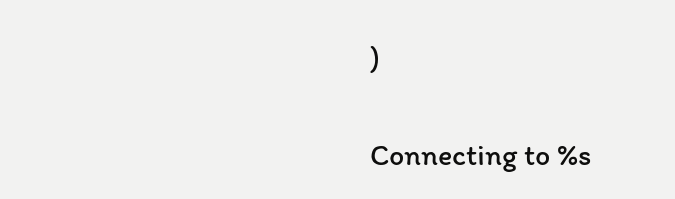)


Connecting to %s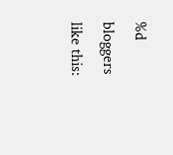%d bloggers like this: